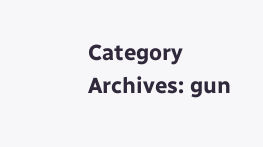Category Archives: gun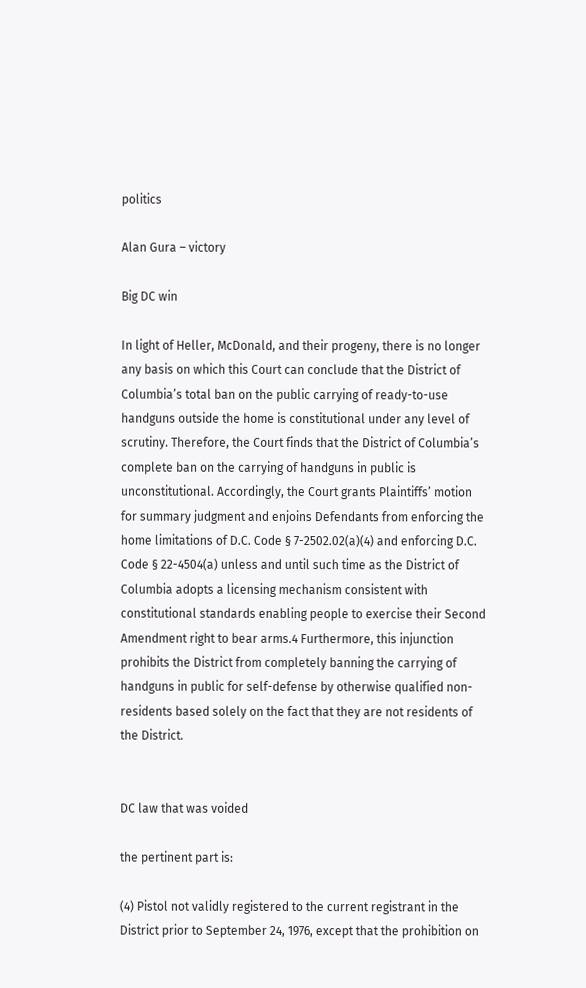politics

Alan Gura – victory

Big DC win

In light of Heller, McDonald, and their progeny, there is no longer any basis on which this Court can conclude that the District of Columbia’s total ban on the public carrying of ready-to-use handguns outside the home is constitutional under any level of scrutiny. Therefore, the Court finds that the District of Columbia’s complete ban on the carrying of handguns in public is unconstitutional. Accordingly, the Court grants Plaintiffs’ motion for summary judgment and enjoins Defendants from enforcing the home limitations of D.C. Code § 7-2502.02(a)(4) and enforcing D.C. Code § 22-4504(a) unless and until such time as the District of Columbia adopts a licensing mechanism consistent with constitutional standards enabling people to exercise their Second Amendment right to bear arms.4 Furthermore, this injunction prohibits the District from completely banning the carrying of handguns in public for self-defense by otherwise qualified non-residents based solely on the fact that they are not residents of the District.


DC law that was voided

the pertinent part is:

(4) Pistol not validly registered to the current registrant in the District prior to September 24, 1976, except that the prohibition on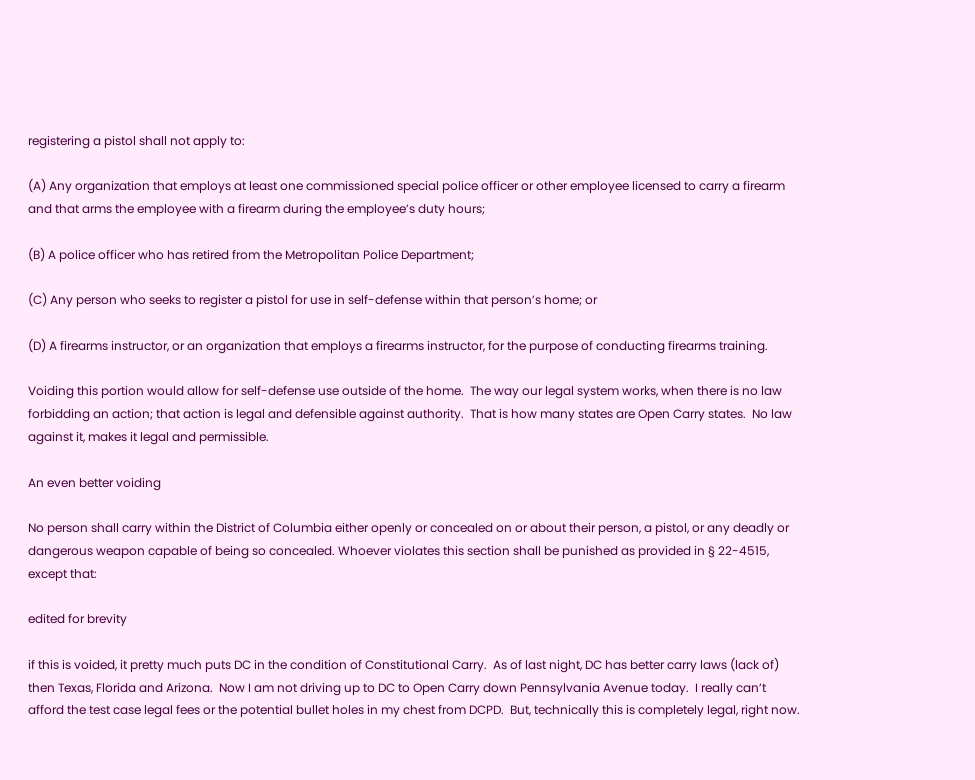registering a pistol shall not apply to:

(A) Any organization that employs at least one commissioned special police officer or other employee licensed to carry a firearm and that arms the employee with a firearm during the employee’s duty hours;

(B) A police officer who has retired from the Metropolitan Police Department;

(C) Any person who seeks to register a pistol for use in self-defense within that person’s home; or

(D) A firearms instructor, or an organization that employs a firearms instructor, for the purpose of conducting firearms training.

Voiding this portion would allow for self-defense use outside of the home.  The way our legal system works, when there is no law forbidding an action; that action is legal and defensible against authority.  That is how many states are Open Carry states.  No law against it, makes it legal and permissible.

An even better voiding

No person shall carry within the District of Columbia either openly or concealed on or about their person, a pistol, or any deadly or dangerous weapon capable of being so concealed. Whoever violates this section shall be punished as provided in § 22-4515, except that:

edited for brevity

if this is voided, it pretty much puts DC in the condition of Constitutional Carry.  As of last night, DC has better carry laws (lack of) then Texas, Florida and Arizona.  Now I am not driving up to DC to Open Carry down Pennsylvania Avenue today.  I really can’t afford the test case legal fees or the potential bullet holes in my chest from DCPD.  But, technically this is completely legal, right now.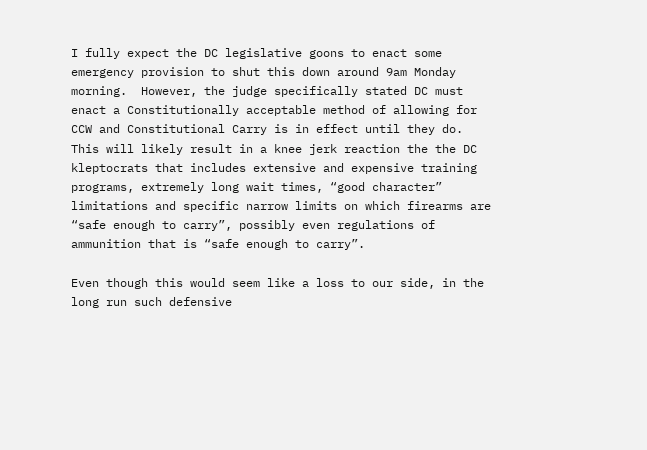I fully expect the DC legislative goons to enact some emergency provision to shut this down around 9am Monday morning.  However, the judge specifically stated DC must enact a Constitutionally acceptable method of allowing for CCW and Constitutional Carry is in effect until they do.  This will likely result in a knee jerk reaction the the DC kleptocrats that includes extensive and expensive training programs, extremely long wait times, “good character” limitations and specific narrow limits on which firearms are “safe enough to carry”, possibly even regulations of ammunition that is “safe enough to carry”.

Even though this would seem like a loss to our side, in the long run such defensive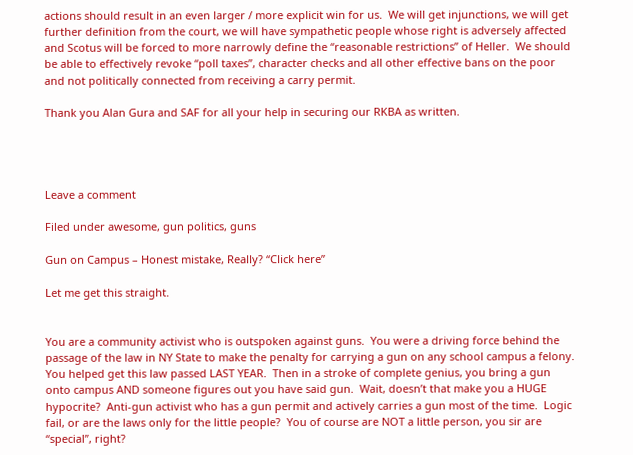actions should result in an even larger / more explicit win for us.  We will get injunctions, we will get further definition from the court, we will have sympathetic people whose right is adversely affected and Scotus will be forced to more narrowly define the “reasonable restrictions” of Heller.  We should be able to effectively revoke “poll taxes”, character checks and all other effective bans on the poor and not politically connected from receiving a carry permit.

Thank you Alan Gura and SAF for all your help in securing our RKBA as written.




Leave a comment

Filed under awesome, gun politics, guns

Gun on Campus – Honest mistake, Really? “Click here”

Let me get this straight.


You are a community activist who is outspoken against guns.  You were a driving force behind the passage of the law in NY State to make the penalty for carrying a gun on any school campus a felony.  You helped get this law passed LAST YEAR.  Then in a stroke of complete genius, you bring a gun onto campus AND someone figures out you have said gun.  Wait, doesn’t that make you a HUGE hypocrite?  Anti-gun activist who has a gun permit and actively carries a gun most of the time.  Logic fail, or are the laws only for the little people?  You of course are NOT a little person, you sir are “special”, right?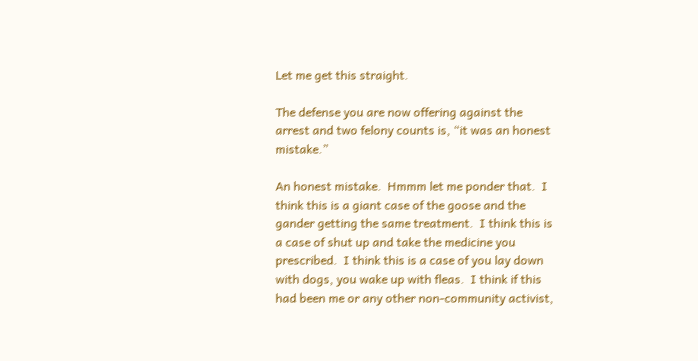Let me get this straight.

The defense you are now offering against the arrest and two felony counts is, “it was an honest mistake.”

An honest mistake.  Hmmm let me ponder that.  I think this is a giant case of the goose and the gander getting the same treatment.  I think this is a case of shut up and take the medicine you prescribed.  I think this is a case of you lay down with dogs, you wake up with fleas.  I think if this had been me or any other non-community activist,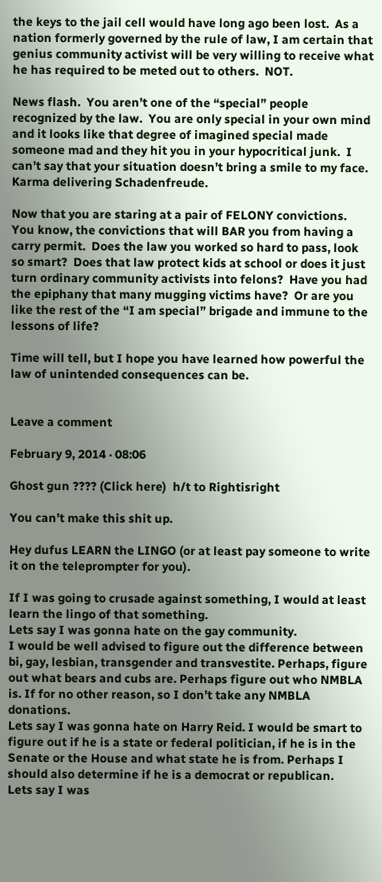the keys to the jail cell would have long ago been lost.  As a nation formerly governed by the rule of law, I am certain that genius community activist will be very willing to receive what he has required to be meted out to others.  NOT.

News flash.  You aren’t one of the “special” people recognized by the law.  You are only special in your own mind and it looks like that degree of imagined special made someone mad and they hit you in your hypocritical junk.  I can’t say that your situation doesn’t bring a smile to my face.  Karma delivering Schadenfreude.

Now that you are staring at a pair of FELONY convictions.  You know, the convictions that will BAR you from having a carry permit.  Does the law you worked so hard to pass, look so smart?  Does that law protect kids at school or does it just  turn ordinary community activists into felons?  Have you had the epiphany that many mugging victims have?  Or are you like the rest of the “I am special” brigade and immune to the lessons of life?

Time will tell, but I hope you have learned how powerful the law of unintended consequences can be.


Leave a comment

February 9, 2014 · 08:06

Ghost gun ???? (Click here)  h/t to Rightisright

You can’t make this shit up.

Hey dufus LEARN the LINGO (or at least pay someone to write it on the teleprompter for you).

If I was going to crusade against something, I would at least learn the lingo of that something.
Lets say I was gonna hate on the gay community.
I would be well advised to figure out the difference between bi, gay, lesbian, transgender and transvestite. Perhaps, figure out what bears and cubs are. Perhaps figure out who NMBLA is. If for no other reason, so I don’t take any NMBLA donations.
Lets say I was gonna hate on Harry Reid. I would be smart to figure out if he is a state or federal politician, if he is in the Senate or the House and what state he is from. Perhaps I should also determine if he is a democrat or republican.
Lets say I was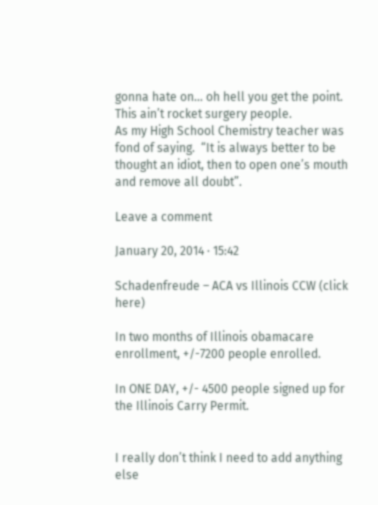gonna hate on… oh hell you get the point.
This ain’t rocket surgery people.
As my High School Chemistry teacher was fond of saying.  “It is always better to be thought an idiot, then to open one’s mouth and remove all doubt”.

Leave a comment

January 20, 2014 · 15:42

Schadenfreude – ACA vs Illinois CCW (click here)

In two months of Illinois obamacare enrollment, +/-7200 people enrolled.

In ONE DAY, +/- 4500 people signed up for the Illinois Carry Permit.


I really don’t think I need to add anything else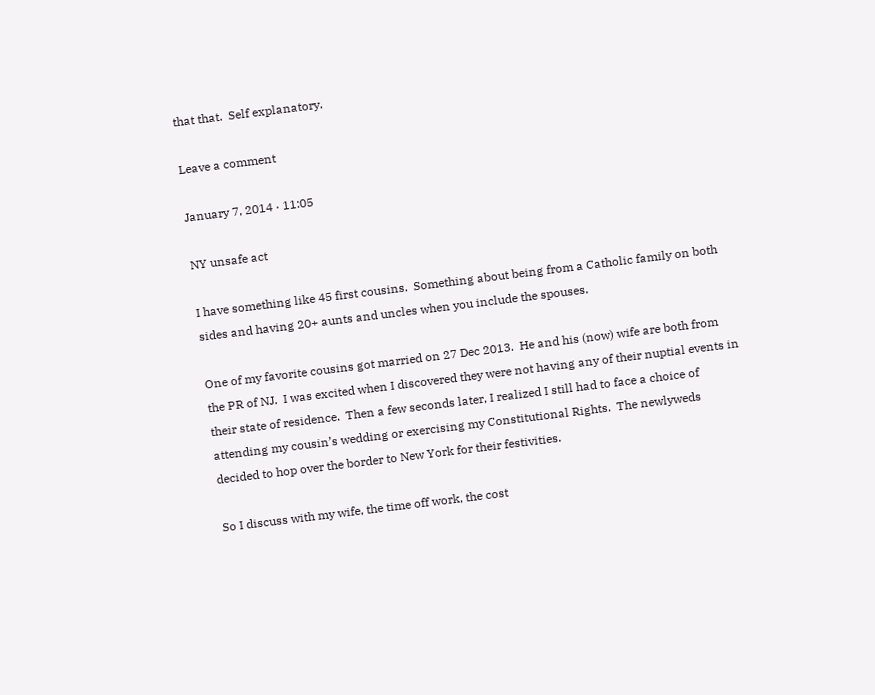that that.  Self explanatory.

Leave a comment

January 7, 2014 · 11:05

NY unsafe act

I have something like 45 first cousins.  Something about being from a Catholic family on both sides and having 20+ aunts and uncles when you include the spouses.

One of my favorite cousins got married on 27 Dec 2013.  He and his (now) wife are both from the PR of NJ.  I was excited when I discovered they were not having any of their nuptial events in their state of residence.  Then a few seconds later, I realized I still had to face a choice of attending my cousin’s wedding or exercising my Constitutional Rights.  The newlyweds decided to hop over the border to New York for their festivities.

So I discuss with my wife, the time off work, the cost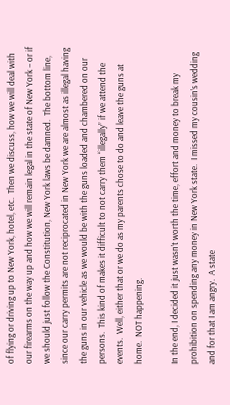of flying or driving up to New York, hotel, etc.  Then we discuss, how we will deal with our firearms on the way up and how we will remain legal in the state of New York – or if we should just follow the Constitution, New York laws be damned.  The bottom line, since our carry permits are not reciprocated in New York we are almost as illegal having the guns in our vehicle as we would be with the guns loaded and chambered on our persons.  This kind of makes it difficult to not carry them “illegally” if we attend the events.  Well, either that or we do as my parents chose to do and leave the guns at home.  NOT happening.

In the end, I decided it just wasn’t worth the time, effort and money to break my prohibition on spending any money in New York state.  I missed my cousin’s wedding and for that I am angry.  A state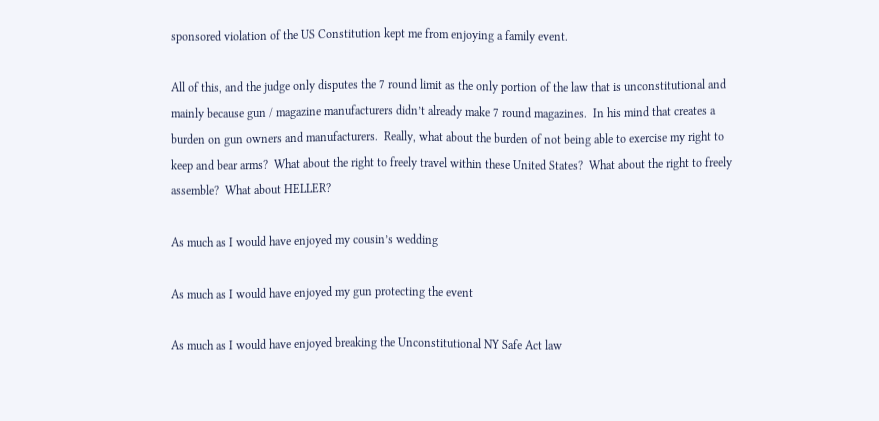sponsored violation of the US Constitution kept me from enjoying a family event.

All of this, and the judge only disputes the 7 round limit as the only portion of the law that is unconstitutional and mainly because gun / magazine manufacturers didn’t already make 7 round magazines.  In his mind that creates a burden on gun owners and manufacturers.  Really, what about the burden of not being able to exercise my right to keep and bear arms?  What about the right to freely travel within these United States?  What about the right to freely assemble?  What about HELLER?

As much as I would have enjoyed my cousin’s wedding

As much as I would have enjoyed my gun protecting the event

As much as I would have enjoyed breaking the Unconstitutional NY Safe Act law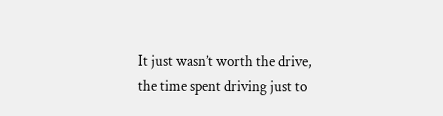It just wasn’t worth the drive, the time spent driving just to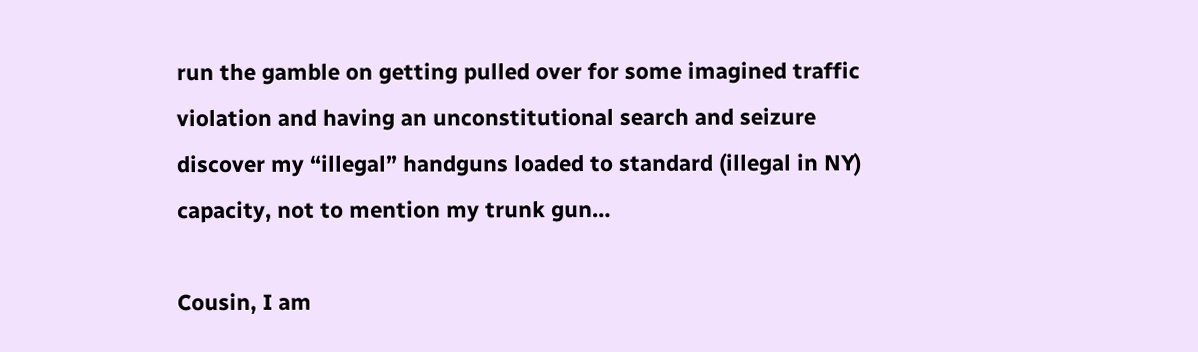run the gamble on getting pulled over for some imagined traffic violation and having an unconstitutional search and seizure discover my “illegal” handguns loaded to standard (illegal in NY) capacity, not to mention my trunk gun…

Cousin, I am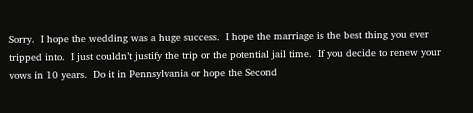Sorry.  I hope the wedding was a huge success.  I hope the marriage is the best thing you ever tripped into.  I just couldn’t justify the trip or the potential jail time.  If you decide to renew your vows in 10 years.  Do it in Pennsylvania or hope the Second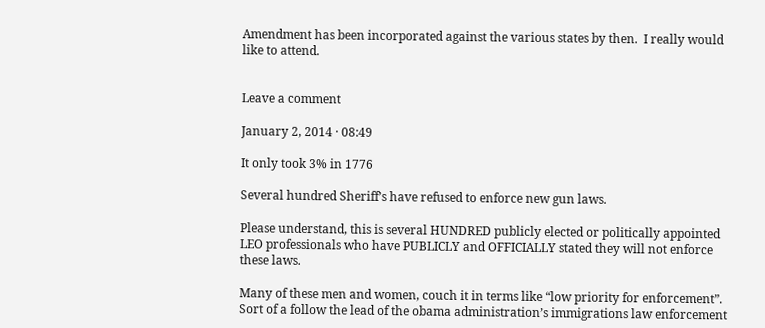Amendment has been incorporated against the various states by then.  I really would like to attend.


Leave a comment

January 2, 2014 · 08:49

It only took 3% in 1776

Several hundred Sheriff’s have refused to enforce new gun laws.

Please understand, this is several HUNDRED publicly elected or politically appointed LEO professionals who have PUBLICLY and OFFICIALLY stated they will not enforce these laws.

Many of these men and women, couch it in terms like “low priority for enforcement”.  Sort of a follow the lead of the obama administration’s immigrations law enforcement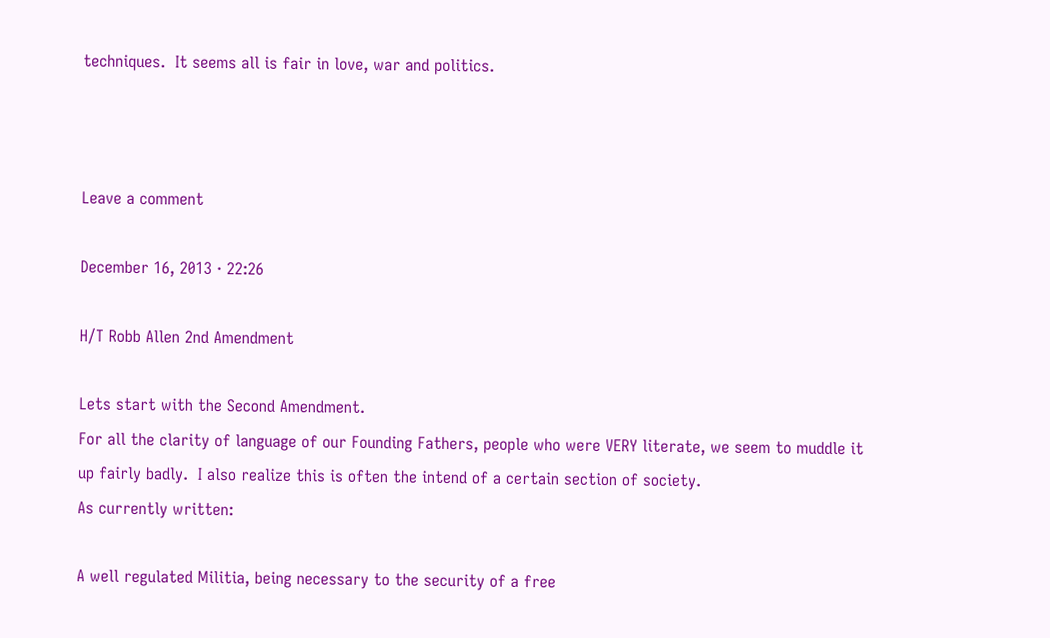techniques.  It seems all is fair in love, war and politics.



Leave a comment

December 16, 2013 · 22:26

H/T Robb Allen 2nd Amendment

Lets start with the Second Amendment.
For all the clarity of language of our Founding Fathers, people who were VERY literate, we seem to muddle it up fairly badly.  I also realize this is often the intend of a certain section of society.
As currently written:

A well regulated Militia, being necessary to the security of a free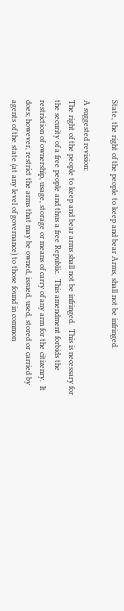State, the right of the people to keep and bear Arms, shall not be infringed.

A suggested revision:
The right of the people to keep and bear arms shall not be infringed.  This is necessary for the security of a free people and thus a free Republic.  This amendment forbids the restriction of ownership, usage, storage or means of carry of any arm for the citizenry.  It does; however, restrict the arms that may be owned, issued, used, stored or carried by agents of the state (at any level of governance) to those found in common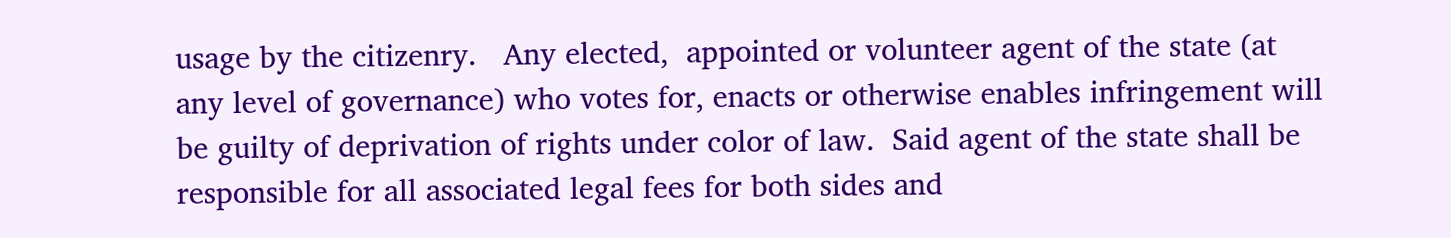usage by the citizenry.   Any elected,  appointed or volunteer agent of the state (at any level of governance) who votes for, enacts or otherwise enables infringement will be guilty of deprivation of rights under color of law.  Said agent of the state shall be responsible for all associated legal fees for both sides and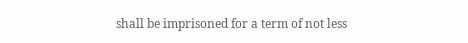shall be imprisoned for a term of not less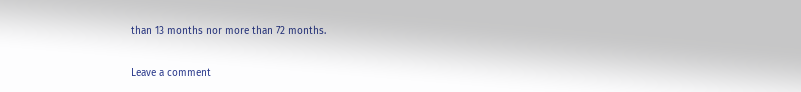than 13 months nor more than 72 months.

Leave a comment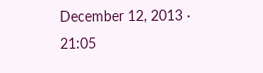December 12, 2013 · 21:05